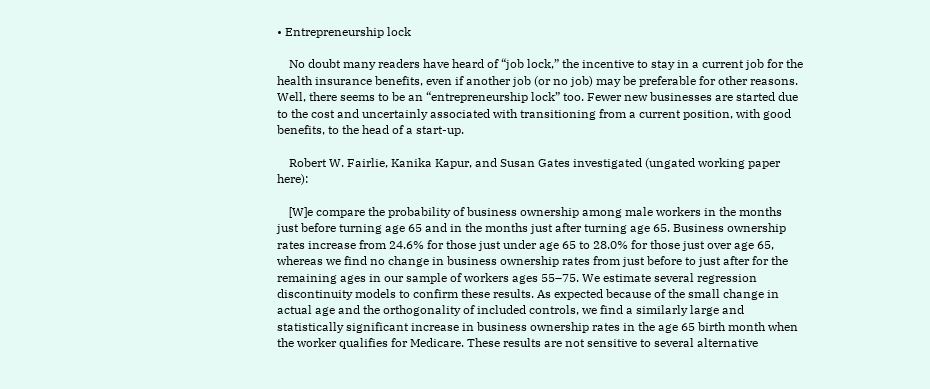• Entrepreneurship lock

    No doubt many readers have heard of “job lock,” the incentive to stay in a current job for the health insurance benefits, even if another job (or no job) may be preferable for other reasons. Well, there seems to be an “entrepreneurship lock” too. Fewer new businesses are started due to the cost and uncertainly associated with transitioning from a current position, with good benefits, to the head of a start-up.

    Robert W. Fairlie, Kanika Kapur, and Susan Gates investigated (ungated working paper here):

    [W]e compare the probability of business ownership among male workers in the months just before turning age 65 and in the months just after turning age 65. Business ownership rates increase from 24.6% for those just under age 65 to 28.0% for those just over age 65, whereas we find no change in business ownership rates from just before to just after for the remaining ages in our sample of workers ages 55–75. We estimate several regression discontinuity models to confirm these results. As expected because of the small change in actual age and the orthogonality of included controls, we find a similarly large and statistically significant increase in business ownership rates in the age 65 birth month when the worker qualifies for Medicare. These results are not sensitive to several alternative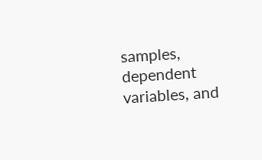samples, dependent variables, and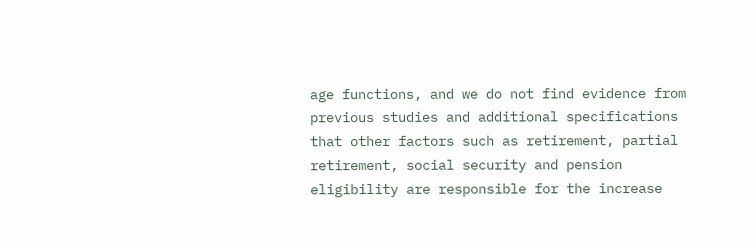age functions, and we do not find evidence from previous studies and additional specifications that other factors such as retirement, partial retirement, social security and pension eligibility are responsible for the increase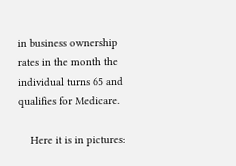in business ownership rates in the month the individual turns 65 and qualifies for Medicare.

    Here it is in pictures: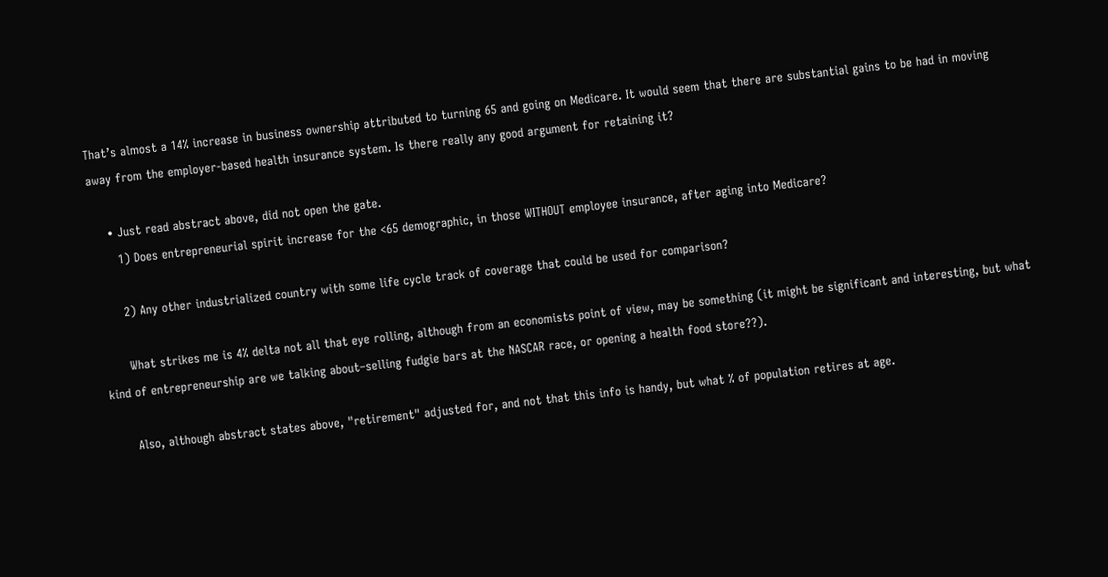That’s almost a 14% increase in business ownership attributed to turning 65 and going on Medicare. It would seem that there are substantial gains to be had in moving away from the employer-based health insurance system. Is there really any good argument for retaining it?

    • Just read abstract above, did not open the gate.
      1) Does entrepreneurial spirit increase for the <65 demographic, in those WITHOUT employee insurance, after aging into Medicare?

      2) Any other industrialized country with some life cycle track of coverage that could be used for comparison?

      What strikes me is 4% delta not all that eye rolling, although from an economists point of view, may be something (it might be significant and interesting, but what kind of entrepreneurship are we talking about–selling fudgie bars at the NASCAR race, or opening a health food store??).

      Also, although abstract states above, "retirement" adjusted for, and not that this info is handy, but what % of population retires at age.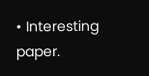• Interesting paper.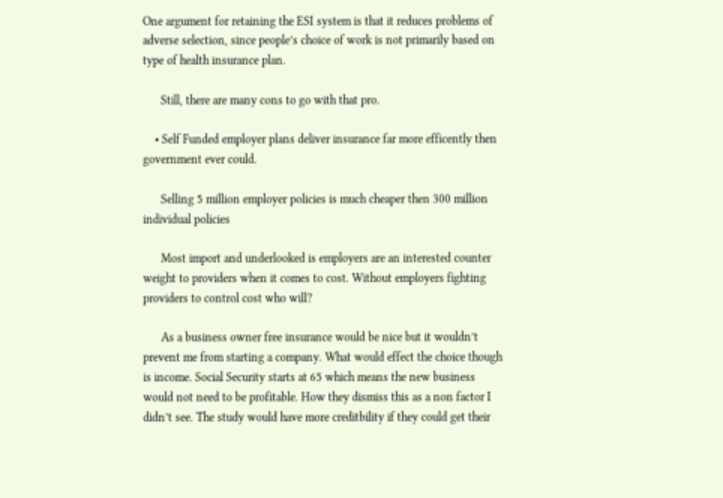One argument for retaining the ESI system is that it reduces problems of adverse selection, since people’s choice of work is not primarily based on type of health insurance plan.

      Still, there are many cons to go with that pro.

    • Self Funded employer plans deliver insurance far more efficently then government ever could.

      Selling 5 million employer policies is much cheaper then 300 million individual policies

      Most import and underlooked is employers are an interested counter weight to providers when it comes to cost. Without employers fighting providers to control cost who will?

      As a business owner free insurance would be nice but it wouldn’t prevent me from starting a company. What would effect the choice though is income. Social Security starts at 65 which means the new business would not need to be profitable. How they dismiss this as a non factor I didn’t see. The study would have more creditbility if they could get their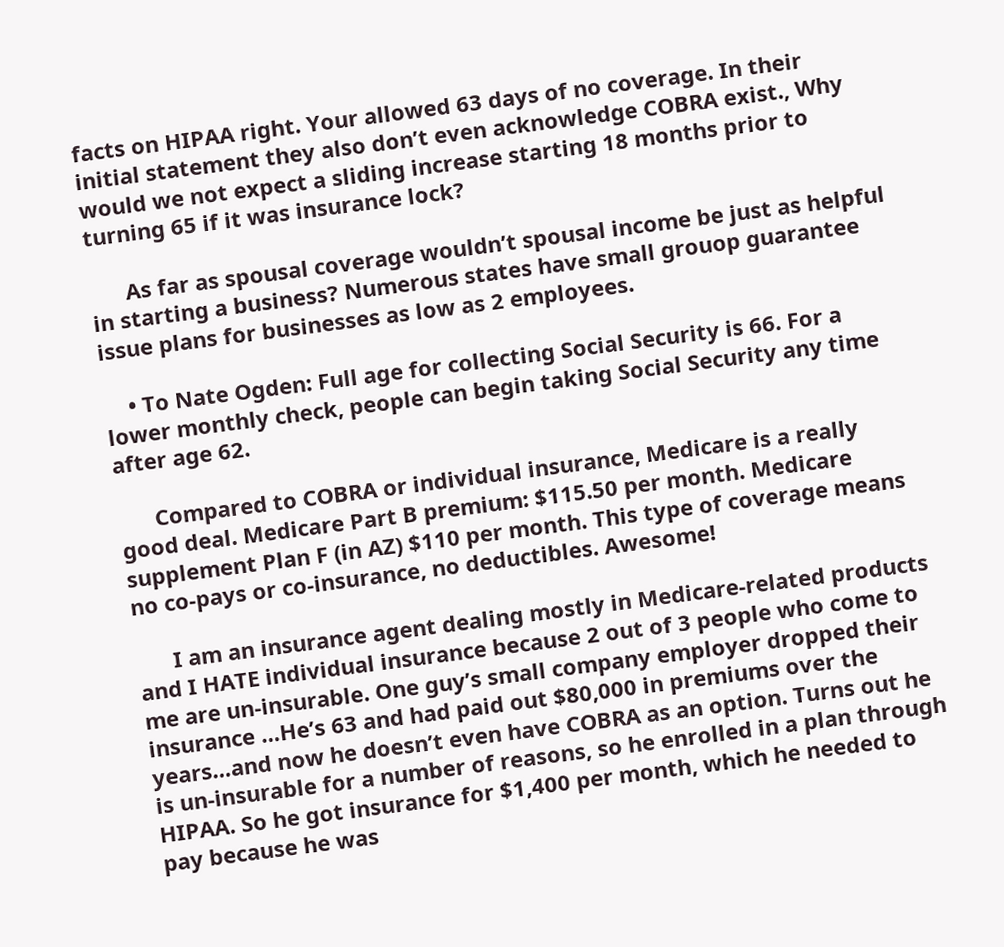facts on HIPAA right. Your allowed 63 days of no coverage. In their initial statement they also don’t even acknowledge COBRA exist., Why would we not expect a sliding increase starting 18 months prior to turning 65 if it was insurance lock?

      As far as spousal coverage wouldn’t spousal income be just as helpful in starting a business? Numerous states have small grouop guarantee issue plans for businesses as low as 2 employees.

    • To Nate Ogden: Full age for collecting Social Security is 66. For a lower monthly check, people can begin taking Social Security any time after age 62.

      Compared to COBRA or individual insurance, Medicare is a really good deal. Medicare Part B premium: $115.50 per month. Medicare supplement Plan F (in AZ) $110 per month. This type of coverage means no co-pays or co-insurance, no deductibles. Awesome!

      I am an insurance agent dealing mostly in Medicare-related products and I HATE individual insurance because 2 out of 3 people who come to me are un-insurable. One guy’s small company employer dropped their insurance …He’s 63 and had paid out $80,000 in premiums over the years…and now he doesn’t even have COBRA as an option. Turns out he is un-insurable for a number of reasons, so he enrolled in a plan through HIPAA. So he got insurance for $1,400 per month, which he needed to pay because he was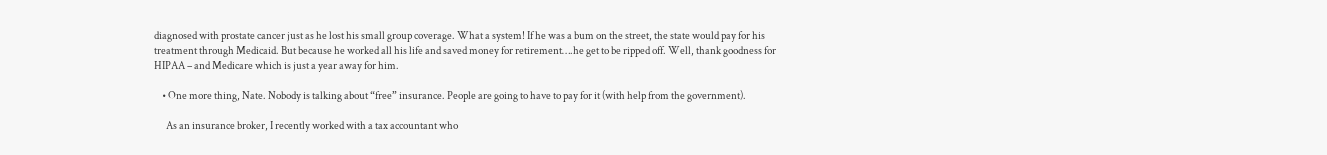diagnosed with prostate cancer just as he lost his small group coverage. What a system! If he was a bum on the street, the state would pay for his treatment through Medicaid. But because he worked all his life and saved money for retirement….he get to be ripped off. Well, thank goodness for HIPAA – and Medicare which is just a year away for him.

    • One more thing, Nate. Nobody is talking about “free” insurance. People are going to have to pay for it (with help from the government).

      As an insurance broker, I recently worked with a tax accountant who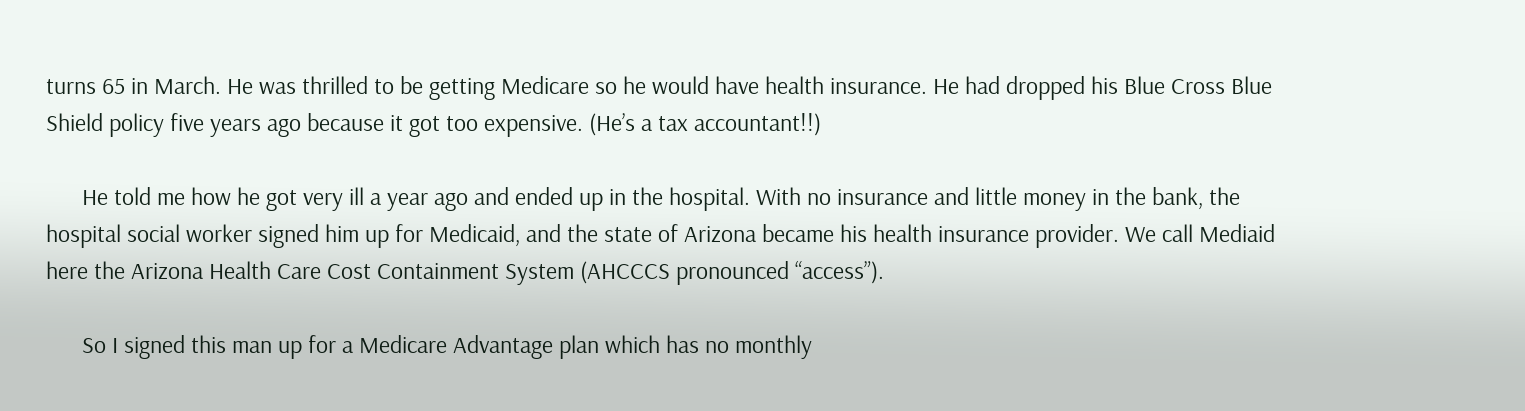turns 65 in March. He was thrilled to be getting Medicare so he would have health insurance. He had dropped his Blue Cross Blue Shield policy five years ago because it got too expensive. (He’s a tax accountant!!)

      He told me how he got very ill a year ago and ended up in the hospital. With no insurance and little money in the bank, the hospital social worker signed him up for Medicaid, and the state of Arizona became his health insurance provider. We call Mediaid here the Arizona Health Care Cost Containment System (AHCCCS pronounced “access”).

      So I signed this man up for a Medicare Advantage plan which has no monthly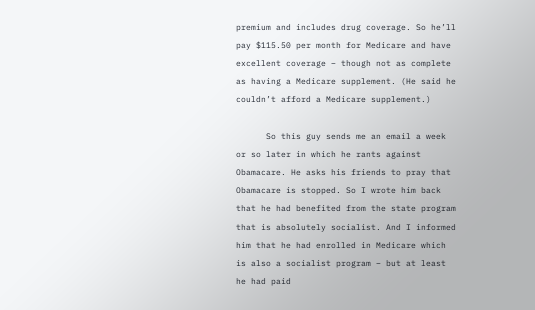premium and includes drug coverage. So he’ll pay $115.50 per month for Medicare and have excellent coverage – though not as complete as having a Medicare supplement. (He said he couldn’t afford a Medicare supplement.)

      So this guy sends me an email a week or so later in which he rants against Obamacare. He asks his friends to pray that Obamacare is stopped. So I wrote him back that he had benefited from the state program that is absolutely socialist. And I informed him that he had enrolled in Medicare which is also a socialist program – but at least he had paid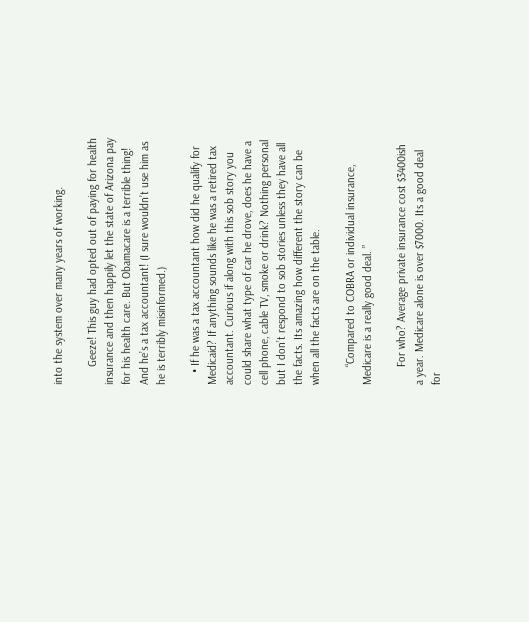into the system over many years of working.

      Geeze! This guy had opted out of paying for health insurance and then happily let the state of Arizona pay for his health care. But Obamacare is a terrible thing! And he’s a tax accountant! (I sure wouldn’t use him as he is terribly misinformed.)

    • If he was a tax accountant how did he qualify for Medicaid? If anything sounds like he was a retired tax accountant. Curious if along with this sob story you could share what type of car he drove, does he have a cell phone, cable TV, smoke or drink? Nothing personal but I don’t respond to sob stories unless they have all the facts. Its amazing how different the story can be when all the facts are on the table.

      “Compared to COBRA or individual insurance, Medicare is a really good deal. ”

      For who? Average private insurance cost $3400ish a year. Medicare alone is over $7000. Its a good deal for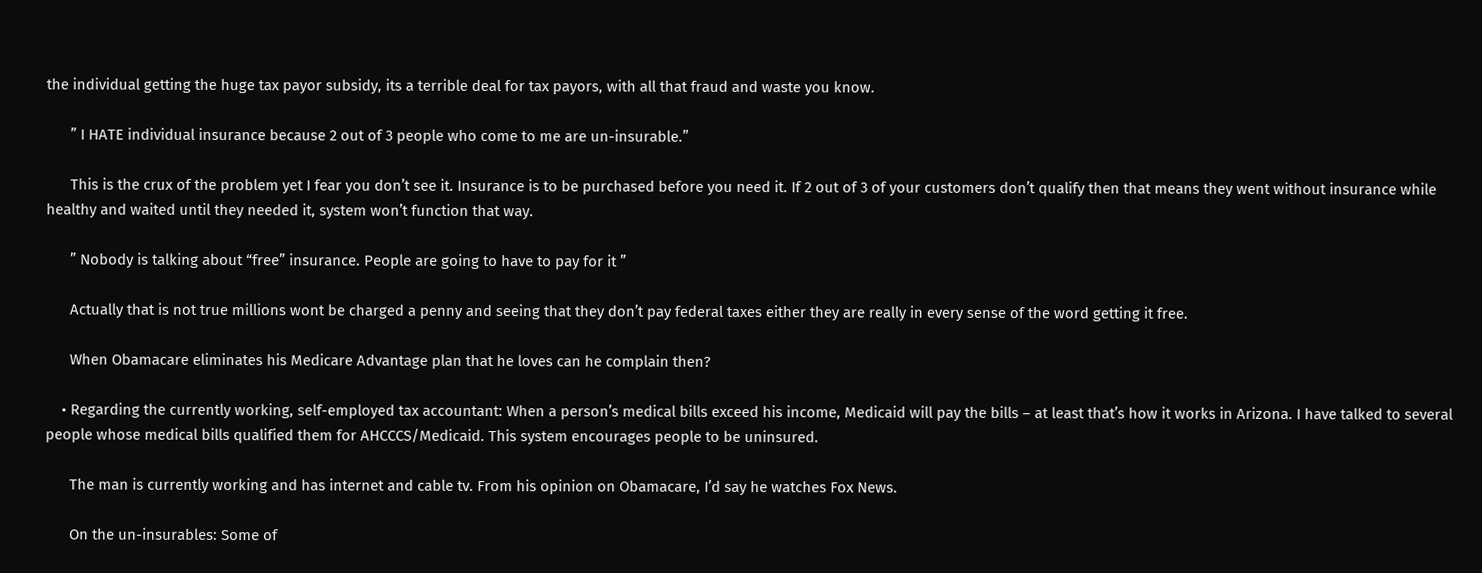the individual getting the huge tax payor subsidy, its a terrible deal for tax payors, with all that fraud and waste you know.

      ” I HATE individual insurance because 2 out of 3 people who come to me are un-insurable.”

      This is the crux of the problem yet I fear you don’t see it. Insurance is to be purchased before you need it. If 2 out of 3 of your customers don’t qualify then that means they went without insurance while healthy and waited until they needed it, system won’t function that way.

      ” Nobody is talking about “free” insurance. People are going to have to pay for it ”

      Actually that is not true millions wont be charged a penny and seeing that they don’t pay federal taxes either they are really in every sense of the word getting it free.

      When Obamacare eliminates his Medicare Advantage plan that he loves can he complain then?

    • Regarding the currently working, self-employed tax accountant: When a person’s medical bills exceed his income, Medicaid will pay the bills – at least that’s how it works in Arizona. I have talked to several people whose medical bills qualified them for AHCCCS/Medicaid. This system encourages people to be uninsured.

      The man is currently working and has internet and cable tv. From his opinion on Obamacare, I’d say he watches Fox News.

      On the un-insurables: Some of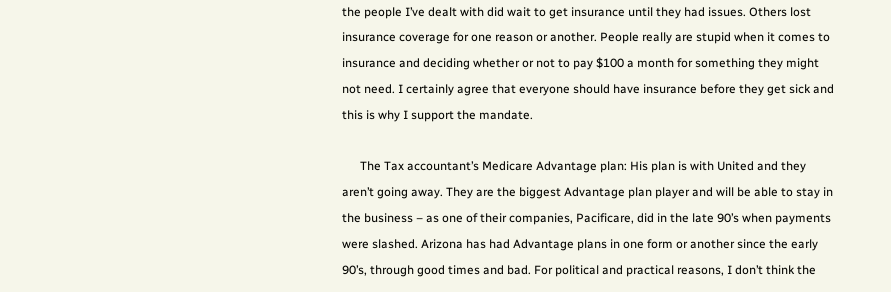the people I’ve dealt with did wait to get insurance until they had issues. Others lost insurance coverage for one reason or another. People really are stupid when it comes to insurance and deciding whether or not to pay $100 a month for something they might not need. I certainly agree that everyone should have insurance before they get sick and this is why I support the mandate.

      The Tax accountant’s Medicare Advantage plan: His plan is with United and they aren’t going away. They are the biggest Advantage plan player and will be able to stay in the business – as one of their companies, Pacificare, did in the late 90’s when payments were slashed. Arizona has had Advantage plans in one form or another since the early 90’s, through good times and bad. For political and practical reasons, I don’t think the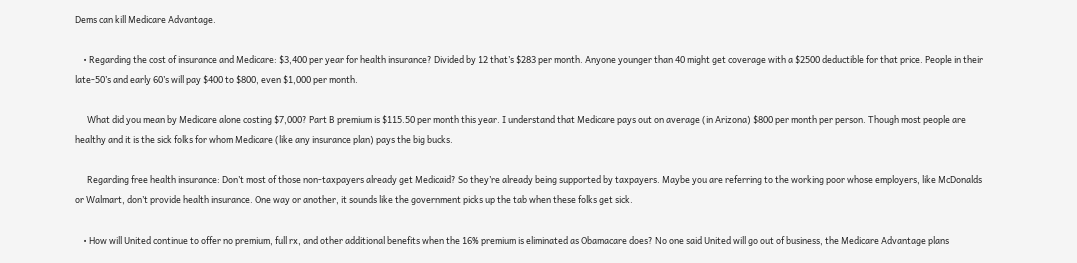Dems can kill Medicare Advantage.

    • Regarding the cost of insurance and Medicare: $3,400 per year for health insurance? Divided by 12 that’s $283 per month. Anyone younger than 40 might get coverage with a $2500 deductible for that price. People in their late-50’s and early 60’s will pay $400 to $800, even $1,000 per month.

      What did you mean by Medicare alone costing $7,000? Part B premium is $115.50 per month this year. I understand that Medicare pays out on average (in Arizona) $800 per month per person. Though most people are healthy and it is the sick folks for whom Medicare (like any insurance plan) pays the big bucks.

      Regarding free health insurance: Don’t most of those non-taxpayers already get Medicaid? So they’re already being supported by taxpayers. Maybe you are referring to the working poor whose employers, like McDonalds or Walmart, don’t provide health insurance. One way or another, it sounds like the government picks up the tab when these folks get sick.

    • How will United continue to offer no premium, full rx, and other additional benefits when the 16% premium is eliminated as Obamacare does? No one said United will go out of business, the Medicare Advantage plans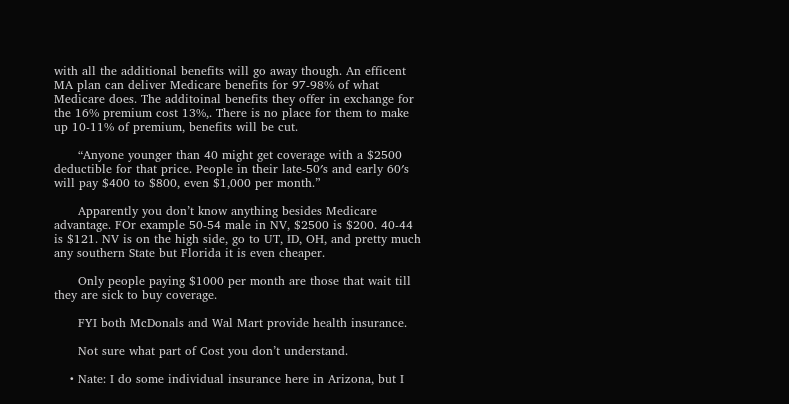with all the additional benefits will go away though. An efficent MA plan can deliver Medicare benefits for 97-98% of what Medicare does. The additoinal benefits they offer in exchange for the 16% premium cost 13%,. There is no place for them to make up 10-11% of premium, benefits will be cut.

      “Anyone younger than 40 might get coverage with a $2500 deductible for that price. People in their late-50′s and early 60′s will pay $400 to $800, even $1,000 per month.”

      Apparently you don’t know anything besides Medicare advantage. FOr example 50-54 male in NV, $2500 is $200. 40-44 is $121. NV is on the high side, go to UT, ID, OH, and pretty much any southern State but Florida it is even cheaper.

      Only people paying $1000 per month are those that wait till they are sick to buy coverage.

      FYI both McDonals and Wal Mart provide health insurance.

      Not sure what part of Cost you don’t understand.

    • Nate: I do some individual insurance here in Arizona, but I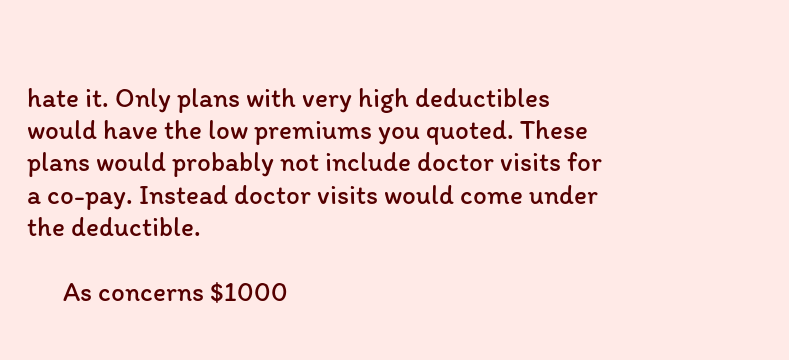hate it. Only plans with very high deductibles would have the low premiums you quoted. These plans would probably not include doctor visits for a co-pay. Instead doctor visits would come under the deductible.

      As concerns $1000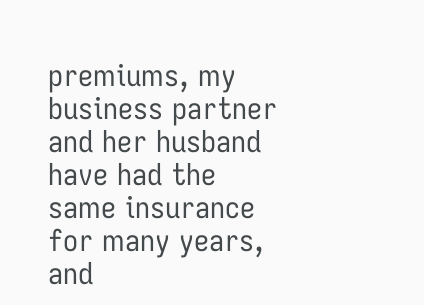premiums, my business partner and her husband have had the same insurance for many years, and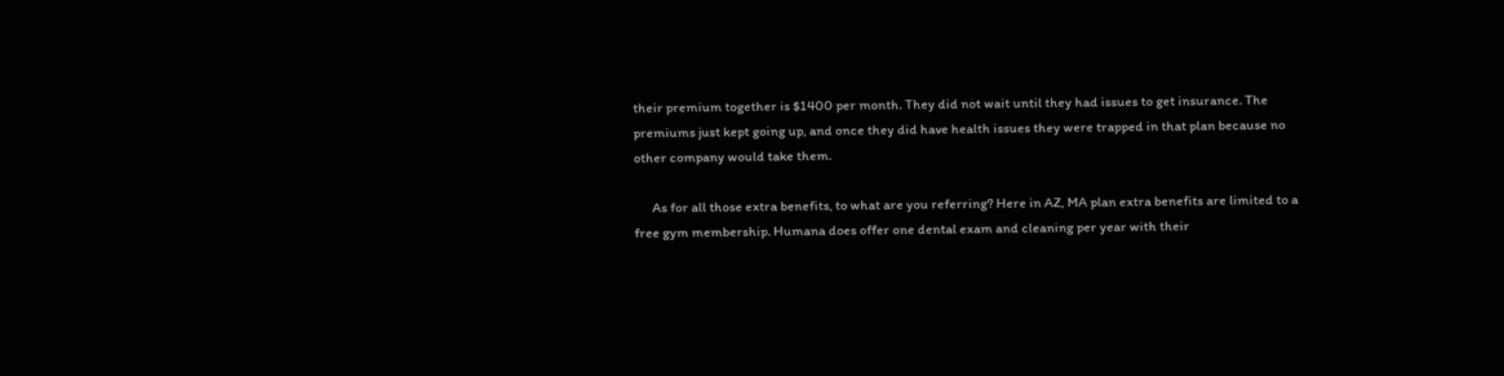their premium together is $1400 per month. They did not wait until they had issues to get insurance. The premiums just kept going up, and once they did have health issues they were trapped in that plan because no other company would take them.

      As for all those extra benefits, to what are you referring? Here in AZ, MA plan extra benefits are limited to a free gym membership. Humana does offer one dental exam and cleaning per year with their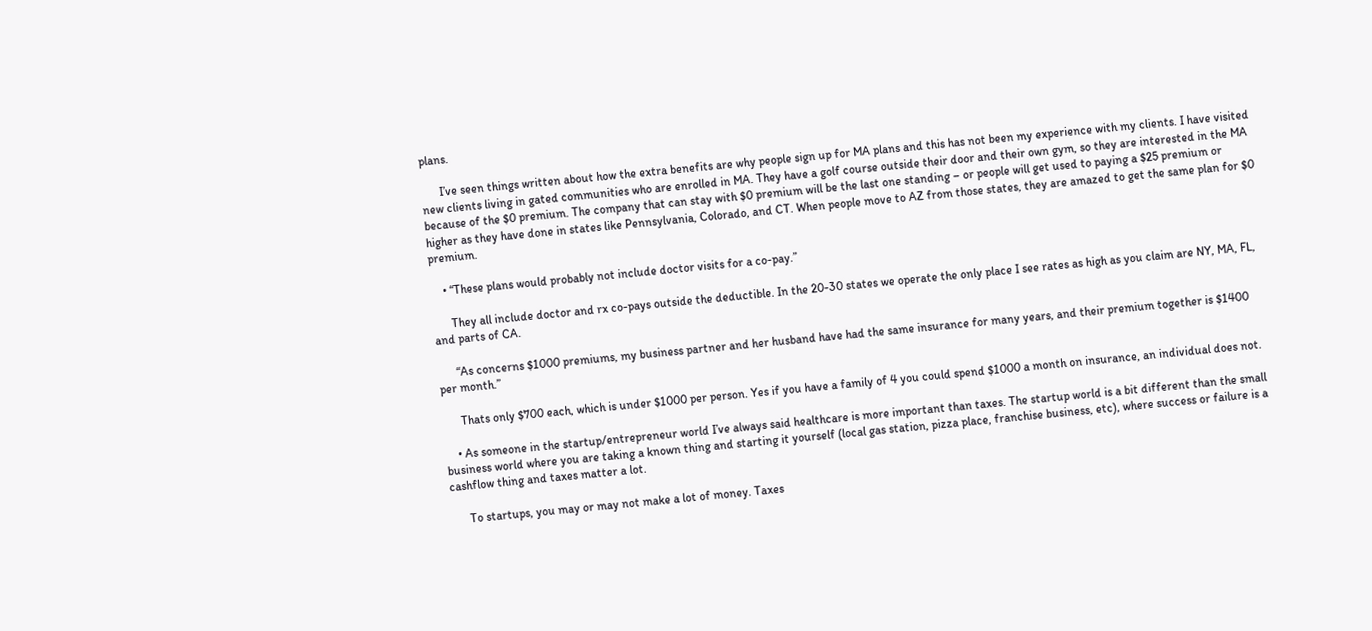plans.

      I’ve seen things written about how the extra benefits are why people sign up for MA plans and this has not been my experience with my clients. I have visited new clients living in gated communities who are enrolled in MA. They have a golf course outside their door and their own gym, so they are interested in the MA because of the $0 premium. The company that can stay with $0 premium will be the last one standing – or people will get used to paying a $25 premium or higher as they have done in states like Pennsylvania, Colorado, and CT. When people move to AZ from those states, they are amazed to get the same plan for $0 premium.

    • “These plans would probably not include doctor visits for a co-pay.”

      They all include doctor and rx co-pays outside the deductible. In the 20-30 states we operate the only place I see rates as high as you claim are NY, MA, FL, and parts of CA.

      “As concerns $1000 premiums, my business partner and her husband have had the same insurance for many years, and their premium together is $1400 per month.”

      Thats only $700 each, which is under $1000 per person. Yes if you have a family of 4 you could spend $1000 a month on insurance, an individual does not.

    • As someone in the startup/entrepreneur world I’ve always said healthcare is more important than taxes. The startup world is a bit different than the small business world where you are taking a known thing and starting it yourself (local gas station, pizza place, franchise business, etc), where success or failure is a cashflow thing and taxes matter a lot.

      To startups, you may or may not make a lot of money. Taxes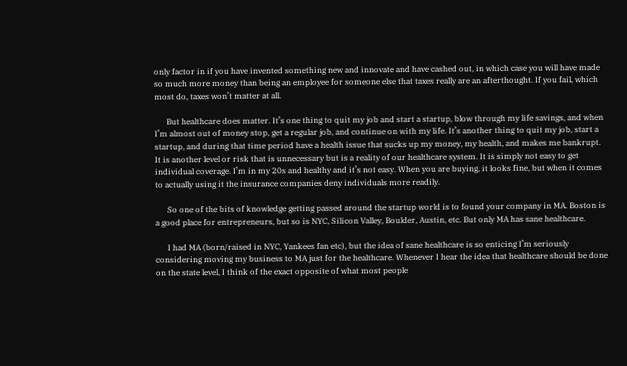only factor in if you have invented something new and innovate and have cashed out, in which case you will have made so much more money than being an employee for someone else that taxes really are an afterthought. If you fail, which most do, taxes won’t matter at all.

      But healthcare does matter. It’s one thing to quit my job and start a startup, blow through my life savings, and when I’m almost out of money stop, get a regular job, and continue on with my life. It’s another thing to quit my job, start a startup, and during that time period have a health issue that sucks up my money, my health, and makes me bankrupt. It is another level or risk that is unnecessary but is a reality of our healthcare system. It is simply not easy to get individual coverage. I’m in my 20s and healthy and it’s not easy. When you are buying, it looks fine, but when it comes to actually using it the insurance companies deny individuals more readily.

      So one of the bits of knowledge getting passed around the startup world is to found your company in MA. Boston is a good place for entrepreneurs, but so is NYC, Silicon Valley, Boulder, Austin, etc. But only MA has sane healthcare.

      I had MA (born/raised in NYC, Yankees fan etc), but the idea of sane healthcare is so enticing I’m seriously considering moving my business to MA just for the healthcare. Whenever I hear the idea that healthcare should be done on the state level, I think of the exact opposite of what most people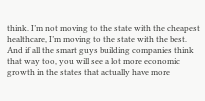think. I’m not moving to the state with the cheapest healthcare, I’m moving to the state with the best. And if all the smart guys building companies think that way too, you will see a lot more economic growth in the states that actually have more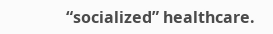“socialized” healthcare.